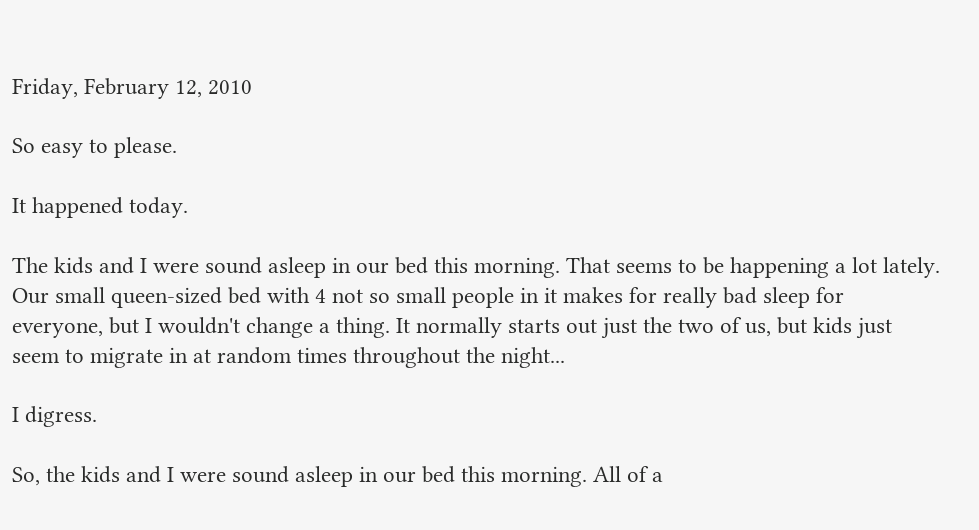Friday, February 12, 2010

So easy to please.

It happened today.

The kids and I were sound asleep in our bed this morning. That seems to be happening a lot lately. Our small queen-sized bed with 4 not so small people in it makes for really bad sleep for everyone, but I wouldn't change a thing. It normally starts out just the two of us, but kids just seem to migrate in at random times throughout the night...

I digress.

So, the kids and I were sound asleep in our bed this morning. All of a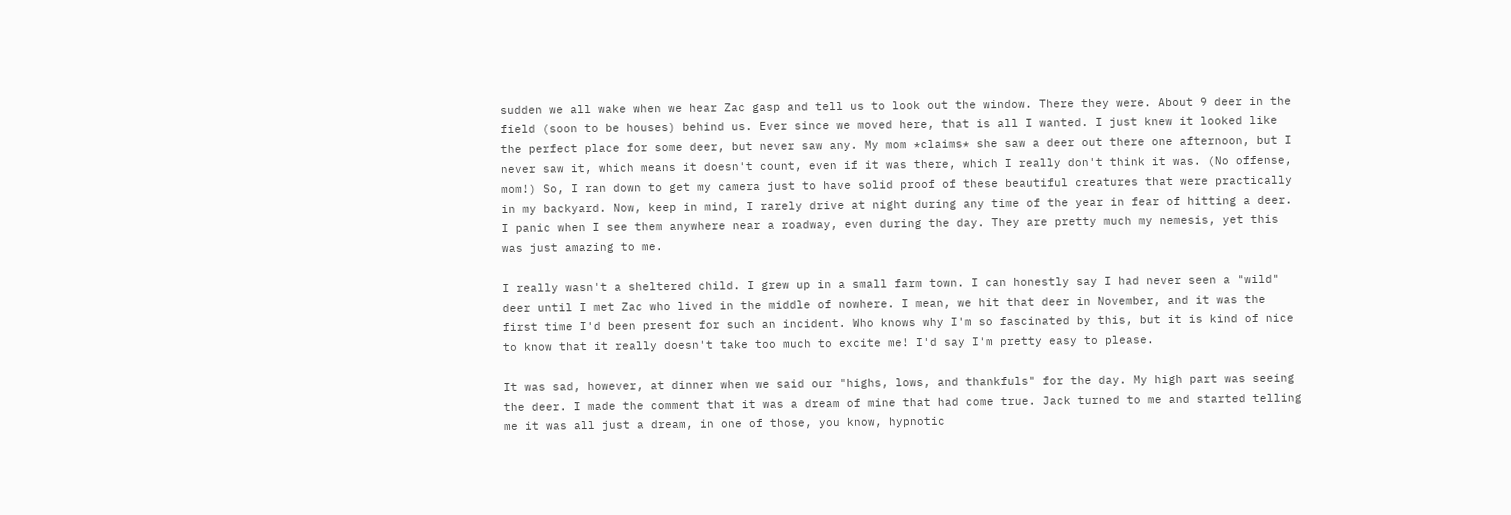sudden we all wake when we hear Zac gasp and tell us to look out the window. There they were. About 9 deer in the field (soon to be houses) behind us. Ever since we moved here, that is all I wanted. I just knew it looked like the perfect place for some deer, but never saw any. My mom *claims* she saw a deer out there one afternoon, but I never saw it, which means it doesn't count, even if it was there, which I really don't think it was. (No offense, mom!) So, I ran down to get my camera just to have solid proof of these beautiful creatures that were practically in my backyard. Now, keep in mind, I rarely drive at night during any time of the year in fear of hitting a deer. I panic when I see them anywhere near a roadway, even during the day. They are pretty much my nemesis, yet this was just amazing to me.

I really wasn't a sheltered child. I grew up in a small farm town. I can honestly say I had never seen a "wild" deer until I met Zac who lived in the middle of nowhere. I mean, we hit that deer in November, and it was the first time I'd been present for such an incident. Who knows why I'm so fascinated by this, but it is kind of nice to know that it really doesn't take too much to excite me! I'd say I'm pretty easy to please.

It was sad, however, at dinner when we said our "highs, lows, and thankfuls" for the day. My high part was seeing the deer. I made the comment that it was a dream of mine that had come true. Jack turned to me and started telling me it was all just a dream, in one of those, you know, hypnotic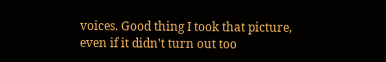voices. Good thing I took that picture, even if it didn't turn out too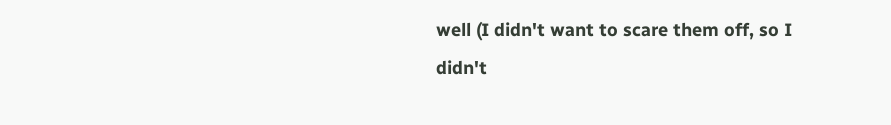well (I didn't want to scare them off, so I didn't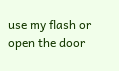use my flash or open the door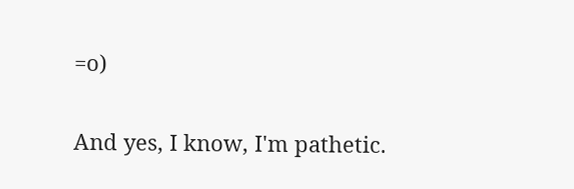=o)

And yes, I know, I'm pathetic.